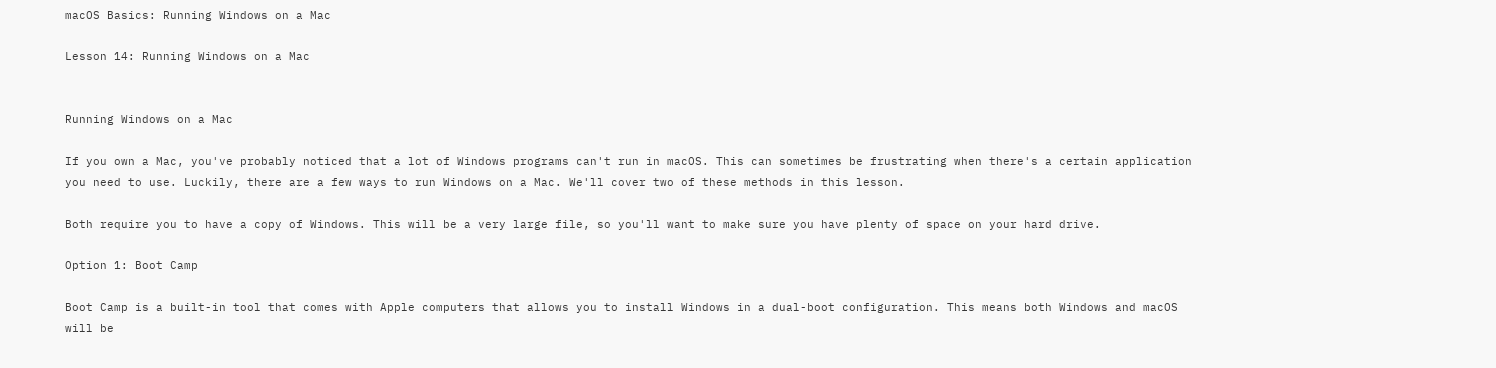macOS Basics: Running Windows on a Mac

Lesson 14: Running Windows on a Mac


Running Windows on a Mac

If you own a Mac, you've probably noticed that a lot of Windows programs can't run in macOS. This can sometimes be frustrating when there's a certain application you need to use. Luckily, there are a few ways to run Windows on a Mac. We'll cover two of these methods in this lesson.

Both require you to have a copy of Windows. This will be a very large file, so you'll want to make sure you have plenty of space on your hard drive.

Option 1: Boot Camp

Boot Camp is a built-in tool that comes with Apple computers that allows you to install Windows in a dual-boot configuration. This means both Windows and macOS will be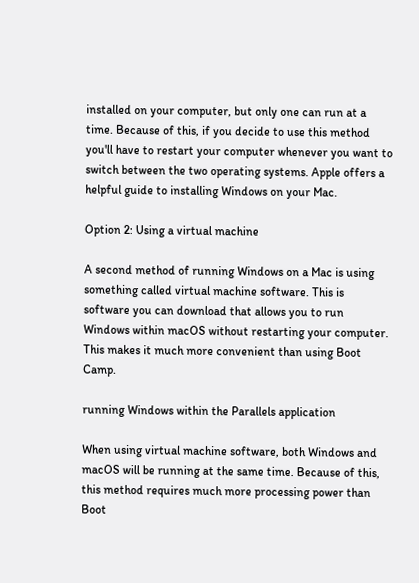installed on your computer, but only one can run at a time. Because of this, if you decide to use this method you'll have to restart your computer whenever you want to switch between the two operating systems. Apple offers a helpful guide to installing Windows on your Mac.

Option 2: Using a virtual machine

A second method of running Windows on a Mac is using something called virtual machine software. This is software you can download that allows you to run Windows within macOS without restarting your computer. This makes it much more convenient than using Boot Camp.

running Windows within the Parallels application

When using virtual machine software, both Windows and macOS will be running at the same time. Because of this, this method requires much more processing power than Boot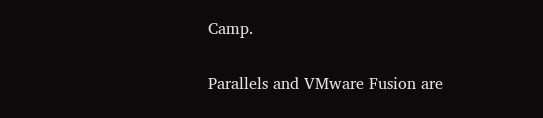Camp.

Parallels and VMware Fusion are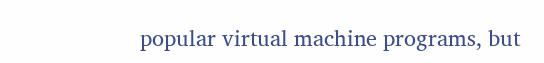popular virtual machine programs, but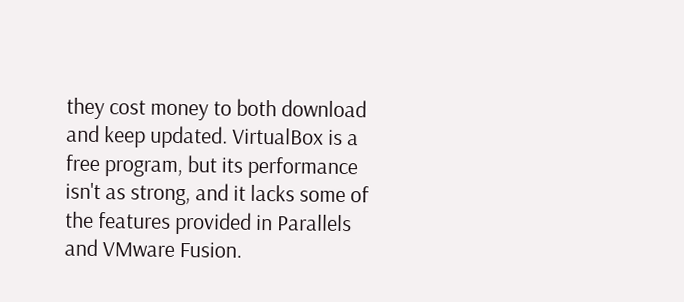they cost money to both download and keep updated. VirtualBox is a free program, but its performance isn't as strong, and it lacks some of the features provided in Parallels and VMware Fusion.